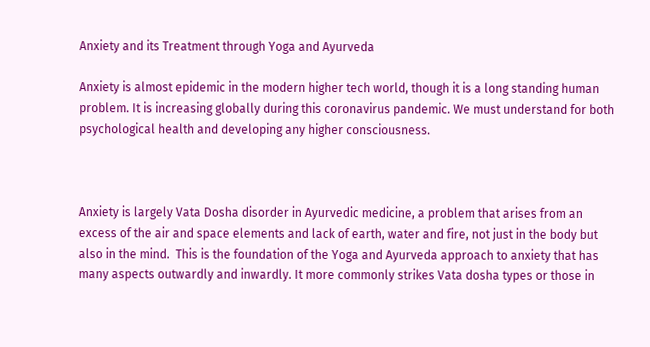Anxiety and its Treatment through Yoga and Ayurveda

Anxiety is almost epidemic in the modern higher tech world, though it is a long standing human problem. It is increasing globally during this coronavirus pandemic. We must understand for both psychological health and developing any higher consciousness.



Anxiety is largely Vata Dosha disorder in Ayurvedic medicine, a problem that arises from an excess of the air and space elements and lack of earth, water and fire, not just in the body but also in the mind.  This is the foundation of the Yoga and Ayurveda approach to anxiety that has many aspects outwardly and inwardly. It more commonly strikes Vata dosha types or those in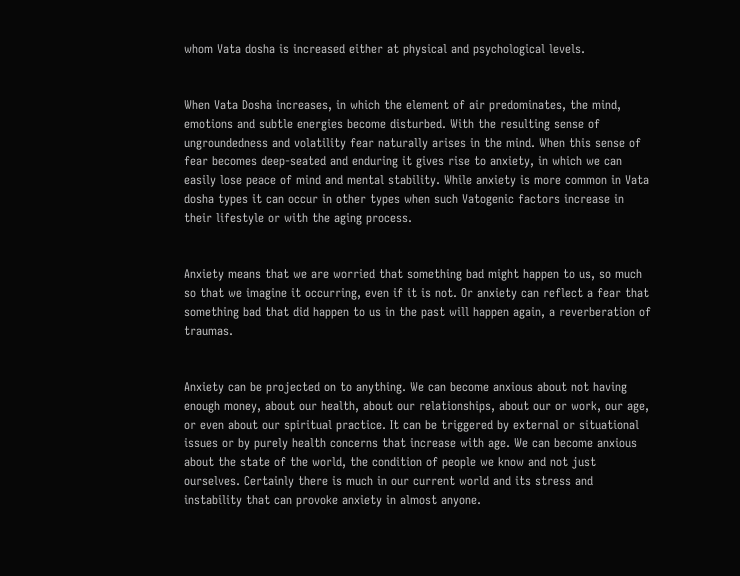whom Vata dosha is increased either at physical and psychological levels.


When Vata Dosha increases, in which the element of air predominates, the mind, emotions and subtle energies become disturbed. With the resulting sense of ungroundedness and volatility fear naturally arises in the mind. When this sense of fear becomes deep-seated and enduring it gives rise to anxiety, in which we can easily lose peace of mind and mental stability. While anxiety is more common in Vata dosha types it can occur in other types when such Vatogenic factors increase in their lifestyle or with the aging process.


Anxiety means that we are worried that something bad might happen to us, so much so that we imagine it occurring, even if it is not. Or anxiety can reflect a fear that something bad that did happen to us in the past will happen again, a reverberation of traumas.


Anxiety can be projected on to anything. We can become anxious about not having enough money, about our health, about our relationships, about our or work, our age, or even about our spiritual practice. It can be triggered by external or situational issues or by purely health concerns that increase with age. We can become anxious about the state of the world, the condition of people we know and not just ourselves. Certainly there is much in our current world and its stress and instability that can provoke anxiety in almost anyone.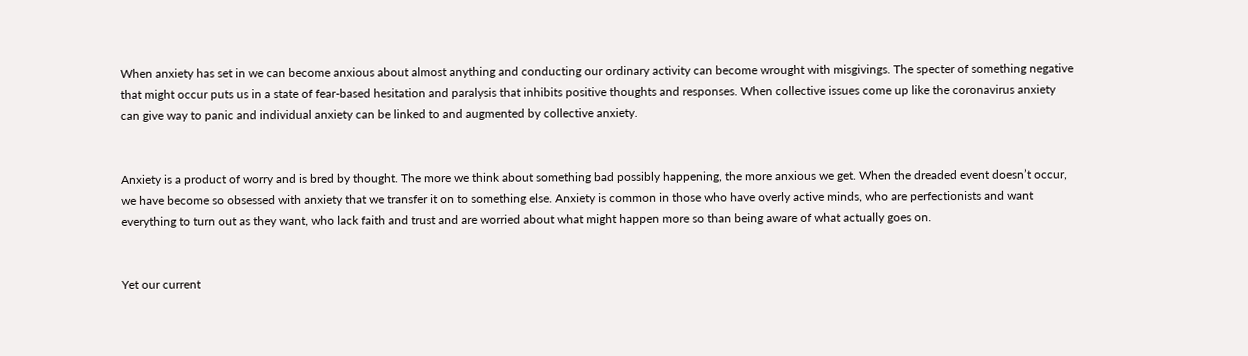When anxiety has set in we can become anxious about almost anything and conducting our ordinary activity can become wrought with misgivings. The specter of something negative that might occur puts us in a state of fear-based hesitation and paralysis that inhibits positive thoughts and responses. When collective issues come up like the coronavirus anxiety can give way to panic and individual anxiety can be linked to and augmented by collective anxiety.


Anxiety is a product of worry and is bred by thought. The more we think about something bad possibly happening, the more anxious we get. When the dreaded event doesn’t occur, we have become so obsessed with anxiety that we transfer it on to something else. Anxiety is common in those who have overly active minds, who are perfectionists and want everything to turn out as they want, who lack faith and trust and are worried about what might happen more so than being aware of what actually goes on.


Yet our current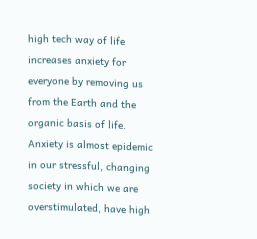high tech way of life increases anxiety for everyone by removing us from the Earth and the organic basis of life. Anxiety is almost epidemic in our stressful, changing society in which we are overstimulated, have high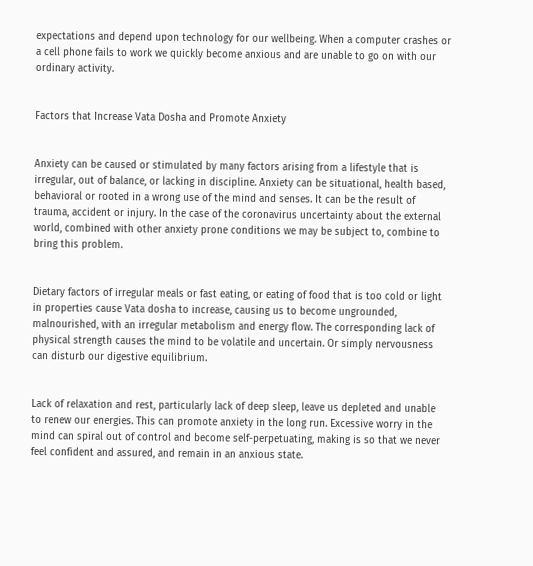expectations and depend upon technology for our wellbeing. When a computer crashes or a cell phone fails to work we quickly become anxious and are unable to go on with our ordinary activity.


Factors that Increase Vata Dosha and Promote Anxiety


Anxiety can be caused or stimulated by many factors arising from a lifestyle that is irregular, out of balance, or lacking in discipline. Anxiety can be situational, health based, behavioral or rooted in a wrong use of the mind and senses. It can be the result of trauma, accident or injury. In the case of the coronavirus uncertainty about the external world, combined with other anxiety prone conditions we may be subject to, combine to bring this problem.


Dietary factors of irregular meals or fast eating, or eating of food that is too cold or light in properties cause Vata dosha to increase, causing us to become ungrounded, malnourished, with an irregular metabolism and energy flow. The corresponding lack of physical strength causes the mind to be volatile and uncertain. Or simply nervousness can disturb our digestive equilibrium.


Lack of relaxation and rest, particularly lack of deep sleep, leave us depleted and unable to renew our energies. This can promote anxiety in the long run. Excessive worry in the mind can spiral out of control and become self-perpetuating, making is so that we never feel confident and assured, and remain in an anxious state.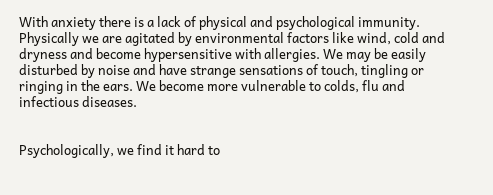With anxiety there is a lack of physical and psychological immunity. Physically we are agitated by environmental factors like wind, cold and dryness and become hypersensitive with allergies. We may be easily disturbed by noise and have strange sensations of touch, tingling or ringing in the ears. We become more vulnerable to colds, flu and infectious diseases.


Psychologically, we find it hard to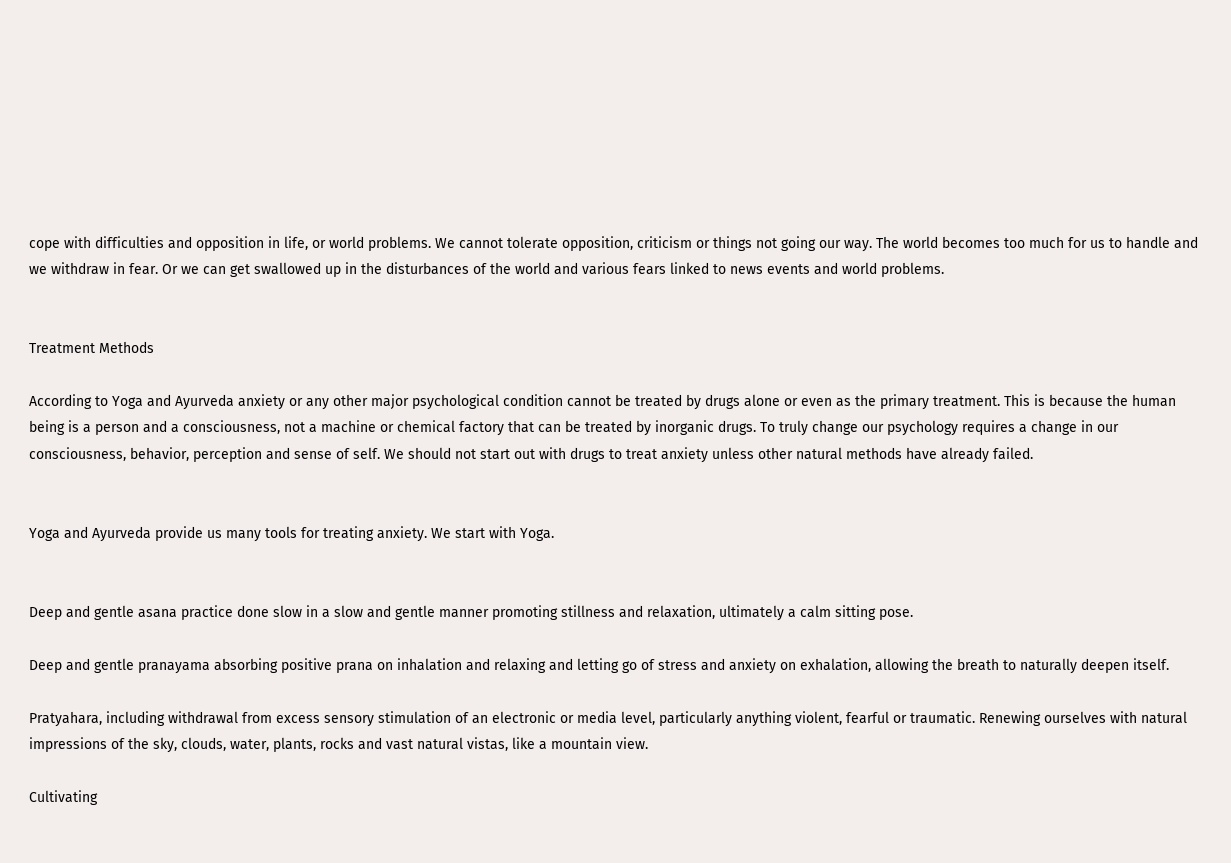cope with difficulties and opposition in life, or world problems. We cannot tolerate opposition, criticism or things not going our way. The world becomes too much for us to handle and we withdraw in fear. Or we can get swallowed up in the disturbances of the world and various fears linked to news events and world problems.


Treatment Methods

According to Yoga and Ayurveda anxiety or any other major psychological condition cannot be treated by drugs alone or even as the primary treatment. This is because the human being is a person and a consciousness, not a machine or chemical factory that can be treated by inorganic drugs. To truly change our psychology requires a change in our consciousness, behavior, perception and sense of self. We should not start out with drugs to treat anxiety unless other natural methods have already failed.


Yoga and Ayurveda provide us many tools for treating anxiety. We start with Yoga.


Deep and gentle asana practice done slow in a slow and gentle manner promoting stillness and relaxation, ultimately a calm sitting pose.

Deep and gentle pranayama absorbing positive prana on inhalation and relaxing and letting go of stress and anxiety on exhalation, allowing the breath to naturally deepen itself.

Pratyahara, including withdrawal from excess sensory stimulation of an electronic or media level, particularly anything violent, fearful or traumatic. Renewing ourselves with natural impressions of the sky, clouds, water, plants, rocks and vast natural vistas, like a mountain view.

Cultivating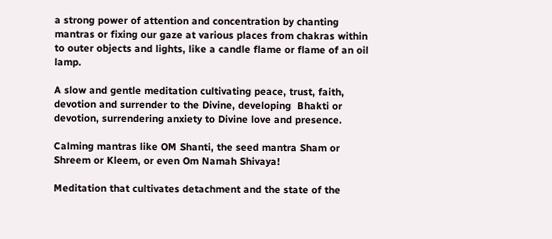a strong power of attention and concentration by chanting mantras or fixing our gaze at various places from chakras within to outer objects and lights, like a candle flame or flame of an oil lamp.

A slow and gentle meditation cultivating peace, trust, faith, devotion and surrender to the Divine, developing  Bhakti or devotion, surrendering anxiety to Divine love and presence.

Calming mantras like OM Shanti, the seed mantra Sham or Shreem or Kleem, or even Om Namah Shivaya!

Meditation that cultivates detachment and the state of the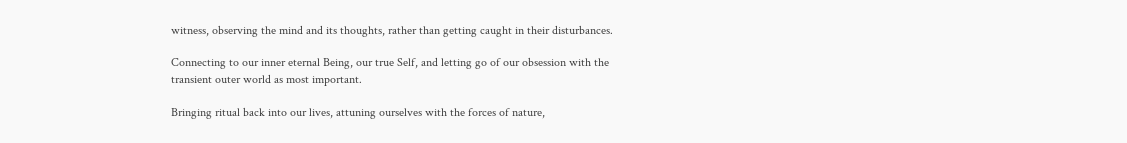witness, observing the mind and its thoughts, rather than getting caught in their disturbances.

Connecting to our inner eternal Being, our true Self, and letting go of our obsession with the transient outer world as most important.

Bringing ritual back into our lives, attuning ourselves with the forces of nature,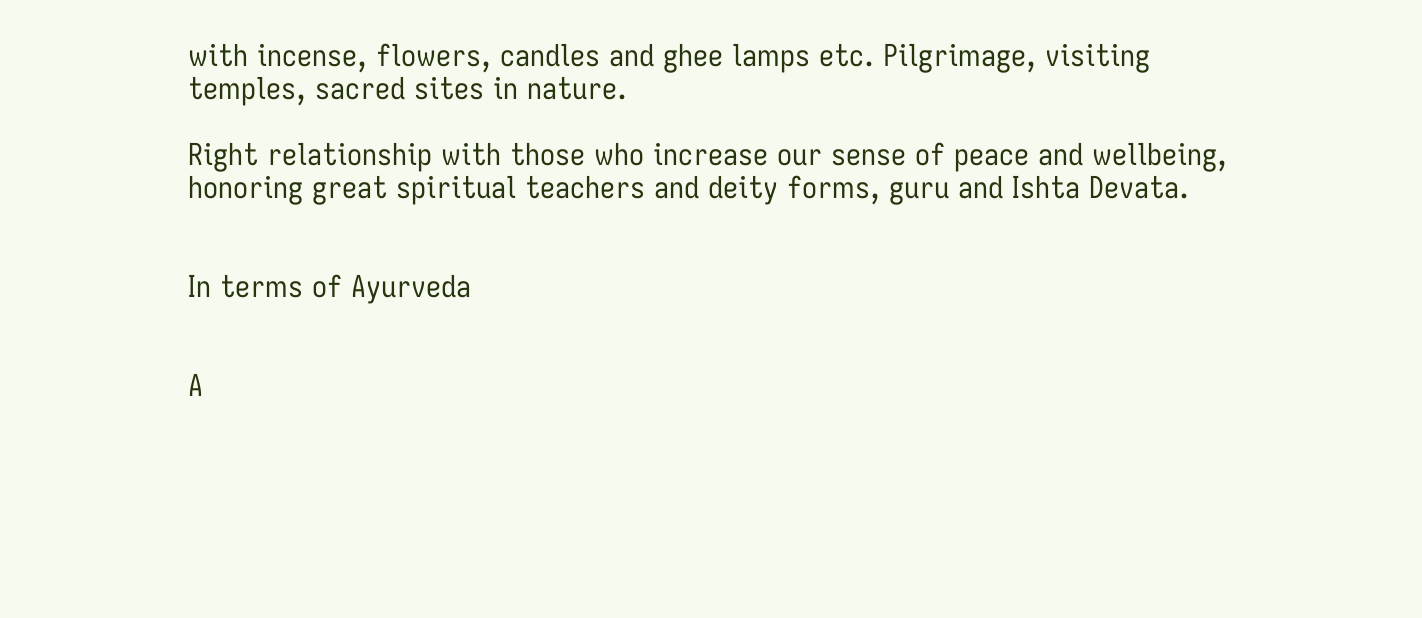with incense, flowers, candles and ghee lamps etc. Pilgrimage, visiting temples, sacred sites in nature.

Right relationship with those who increase our sense of peace and wellbeing, honoring great spiritual teachers and deity forms, guru and Ishta Devata.


In terms of Ayurveda


A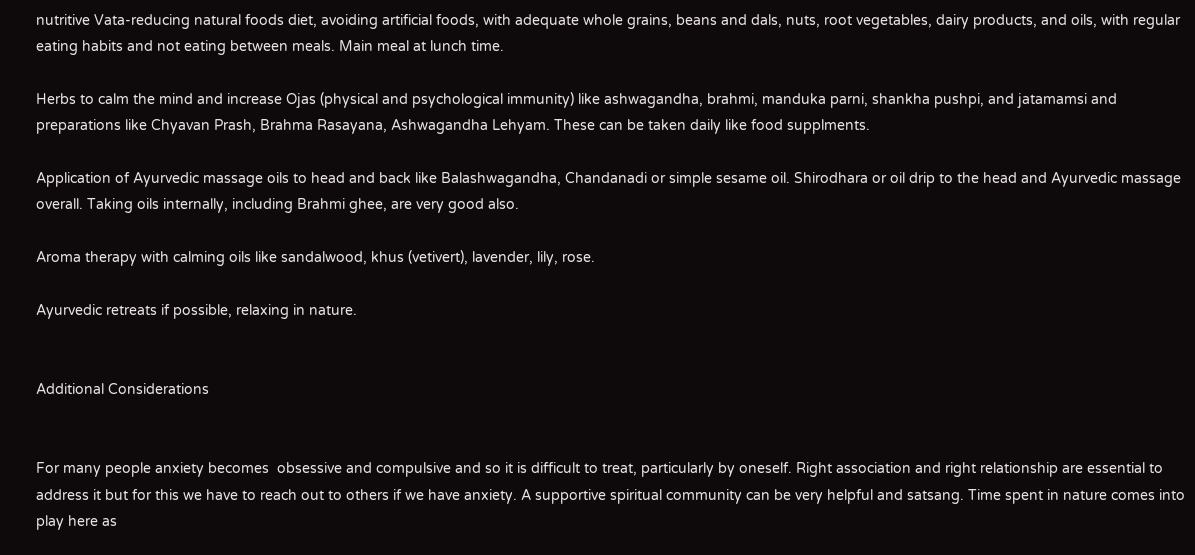nutritive Vata-reducing natural foods diet, avoiding artificial foods, with adequate whole grains, beans and dals, nuts, root vegetables, dairy products, and oils, with regular eating habits and not eating between meals. Main meal at lunch time.

Herbs to calm the mind and increase Ojas (physical and psychological immunity) like ashwagandha, brahmi, manduka parni, shankha pushpi, and jatamamsi and preparations like Chyavan Prash, Brahma Rasayana, Ashwagandha Lehyam. These can be taken daily like food supplments.

Application of Ayurvedic massage oils to head and back like Balashwagandha, Chandanadi or simple sesame oil. Shirodhara or oil drip to the head and Ayurvedic massage overall. Taking oils internally, including Brahmi ghee, are very good also.

Aroma therapy with calming oils like sandalwood, khus (vetivert), lavender, lily, rose.

Ayurvedic retreats if possible, relaxing in nature.


Additional Considerations


For many people anxiety becomes  obsessive and compulsive and so it is difficult to treat, particularly by oneself. Right association and right relationship are essential to address it but for this we have to reach out to others if we have anxiety. A supportive spiritual community can be very helpful and satsang. Time spent in nature comes into play here as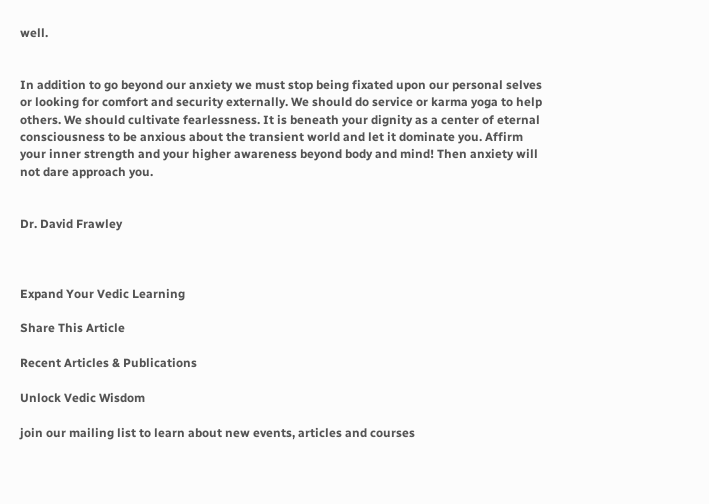well.


In addition to go beyond our anxiety we must stop being fixated upon our personal selves or looking for comfort and security externally. We should do service or karma yoga to help others. We should cultivate fearlessness. It is beneath your dignity as a center of eternal consciousness to be anxious about the transient world and let it dominate you. Affirm your inner strength and your higher awareness beyond body and mind! Then anxiety will not dare approach you.


Dr. David Frawley



Expand Your Vedic Learning

Share This Article

Recent Articles & Publications

Unlock Vedic Wisdom

join our mailing list to learn about new events, articles and courses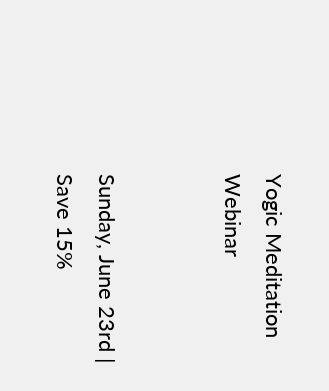Yogic Meditation Webinar


Sunday, June 23rd | Save 15%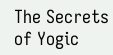The Secrets of Yogic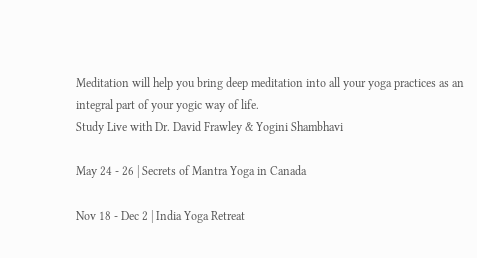Meditation will help you bring deep meditation into all your yoga practices as an integral part of your yogic way of life.
Study Live with Dr. David Frawley & Yogini Shambhavi

May 24 - 26 | Secrets of Mantra Yoga in Canada

Nov 18 - Dec 2 | India Yoga Retreat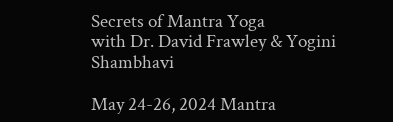Secrets of Mantra Yoga
with Dr. David Frawley & Yogini Shambhavi

May 24-26, 2024 Mantra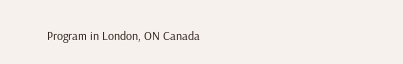Program in London, ON Canada